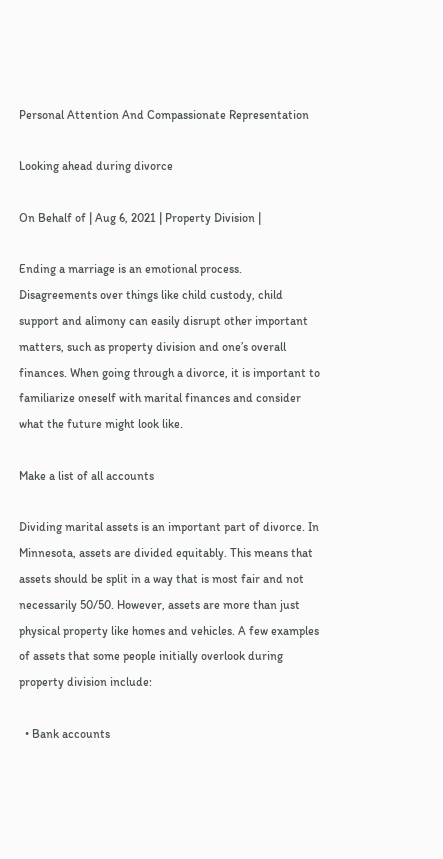Personal Attention And Compassionate Representation

Looking ahead during divorce

On Behalf of | Aug 6, 2021 | Property Division |

Ending a marriage is an emotional process. Disagreements over things like child custody, child support and alimony can easily disrupt other important matters, such as property division and one’s overall finances. When going through a divorce, it is important to familiarize oneself with marital finances and consider what the future might look like.

Make a list of all accounts

Dividing marital assets is an important part of divorce. In Minnesota, assets are divided equitably. This means that assets should be split in a way that is most fair and not necessarily 50/50. However, assets are more than just physical property like homes and vehicles. A few examples of assets that some people initially overlook during property division include:

  • Bank accounts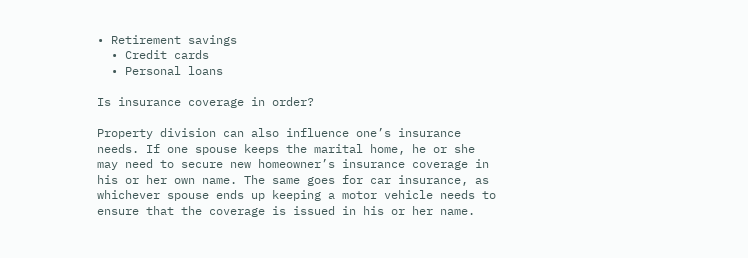• Retirement savings
  • Credit cards
  • Personal loans

Is insurance coverage in order?

Property division can also influence one’s insurance needs. If one spouse keeps the marital home, he or she may need to secure new homeowner’s insurance coverage in his or her own name. The same goes for car insurance, as whichever spouse ends up keeping a motor vehicle needs to ensure that the coverage is issued in his or her name.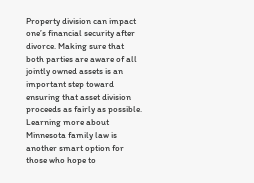Property division can impact one’s financial security after divorce. Making sure that both parties are aware of all jointly owned assets is an important step toward ensuring that asset division proceeds as fairly as possible. Learning more about Minnesota family law is another smart option for those who hope to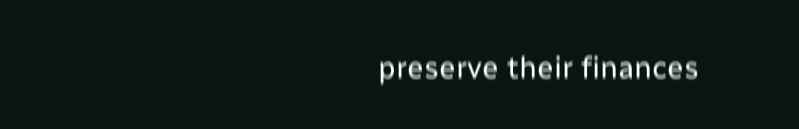preserve their finances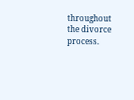throughout the divorce process.